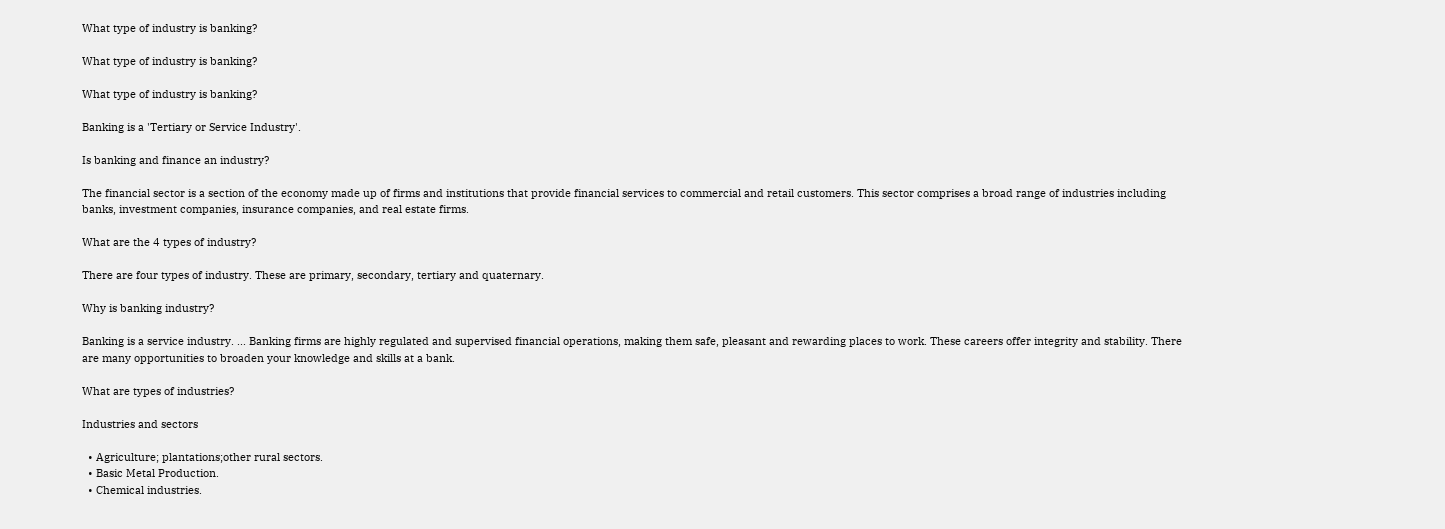What type of industry is banking?

What type of industry is banking?

What type of industry is banking?

Banking is a 'Tertiary or Service Industry'.

Is banking and finance an industry?

The financial sector is a section of the economy made up of firms and institutions that provide financial services to commercial and retail customers. This sector comprises a broad range of industries including banks, investment companies, insurance companies, and real estate firms.

What are the 4 types of industry?

There are four types of industry. These are primary, secondary, tertiary and quaternary.

Why is banking industry?

Banking is a service industry. ... Banking firms are highly regulated and supervised financial operations, making them safe, pleasant and rewarding places to work. These careers offer integrity and stability. There are many opportunities to broaden your knowledge and skills at a bank.

What are types of industries?

Industries and sectors

  • Agriculture; plantations;other rural sectors.
  • Basic Metal Production.
  • Chemical industries.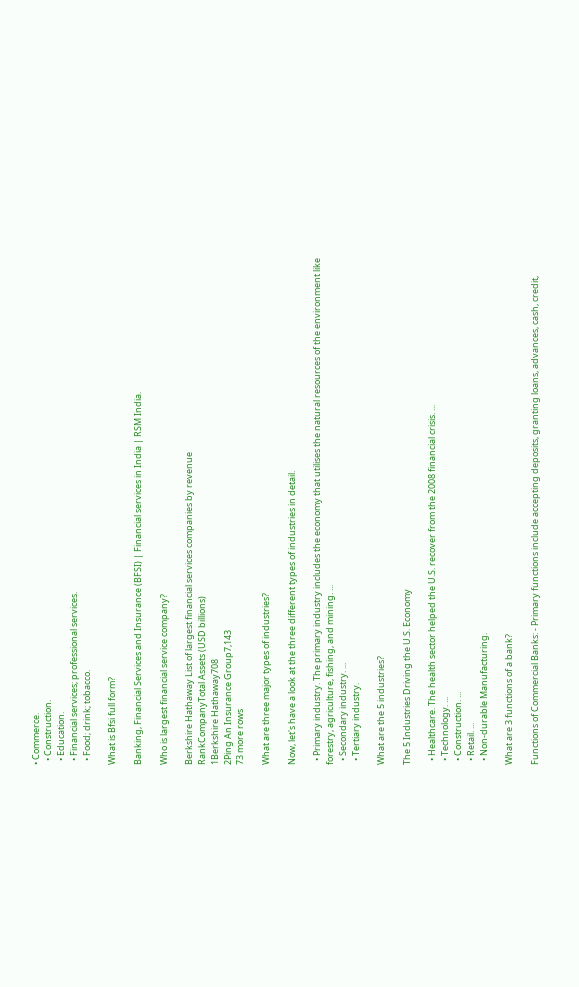• Commerce.
  • Construction.
  • Education.
  • Financial services; professional services.
  • Food; drink; tobacco.

What is Bfsi full form?

Banking, Financial Services and Insurance (BFSI) | Financial services in India | RSM India.

Who is largest financial service company?

Berkshire Hathaway List of largest financial services companies by revenue
RankCompanyTotal Assets (USD billions)
1Berkshire Hathaway708
2Ping An Insurance Group7,143
73 more rows

What are three major types of industries?

Now, let's have a look at the three different types of industries in detail.

  • Primary industry. The primary industry includes the economy that utilises the natural resources of the environment like forestry, agriculture, fishing, and mining. ...
  • Secondary industry. ...
  • Tertiary industry.

What are the 5 industries?

The 5 Industries Driving the U.S. Economy

  • Healthcare. The health sector helped the U.S. recover from the 2008 financial crisis. ...
  • Technology. ...
  • Construction. ...
  • Retail. ...
  • Non-durable Manufacturing.

What are 3 functions of a bank?

Functions of Commercial Banks: - Primary functions include accepting deposits, granting loans, advances, cash, credit,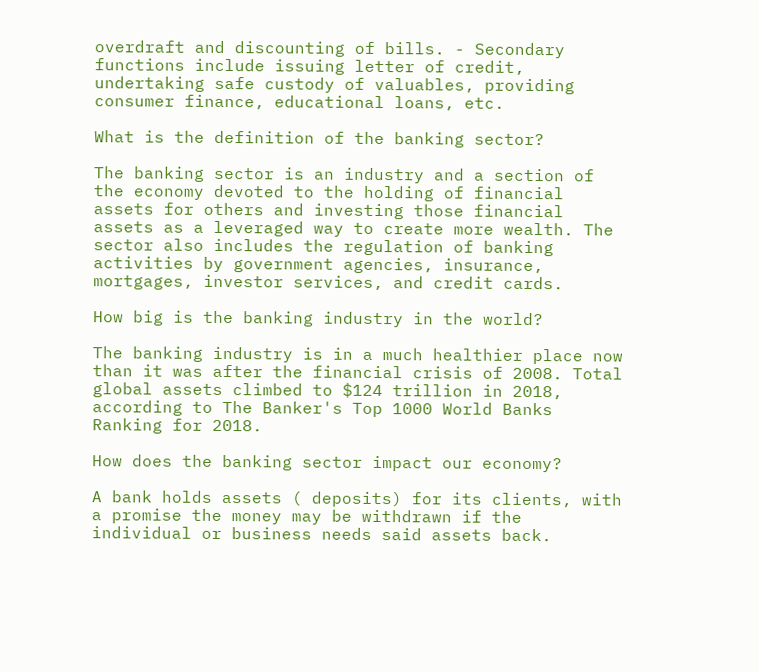overdraft and discounting of bills. - Secondary functions include issuing letter of credit, undertaking safe custody of valuables, providing consumer finance, educational loans, etc.

What is the definition of the banking sector?

The banking sector is an industry and a section of the economy devoted to the holding of financial assets for others and investing those financial assets as a leveraged way to create more wealth. The sector also includes the regulation of banking activities by government agencies, insurance, mortgages, investor services, and credit cards.

How big is the banking industry in the world?

The banking industry is in a much healthier place now than it was after the financial crisis of 2008. Total global assets climbed to $124 trillion in 2018, according to The Banker's Top 1000 World Banks Ranking for 2018.

How does the banking sector impact our economy?

A bank holds assets ( deposits) for its clients, with a promise the money may be withdrawn if the individual or business needs said assets back.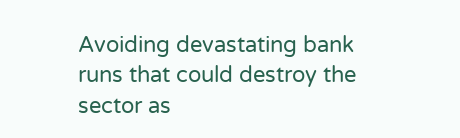Avoiding devastating bank runs that could destroy the sector as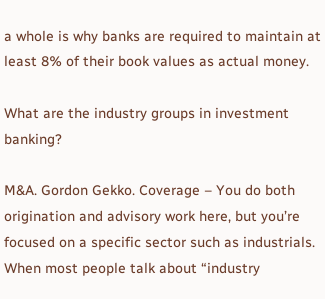a whole is why banks are required to maintain at least 8% of their book values as actual money.

What are the industry groups in investment banking?

M&A. Gordon Gekko. Coverage – You do both origination and advisory work here, but you’re focused on a specific sector such as industrials. When most people talk about “industry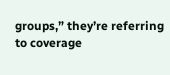groups,” they’re referring to coverage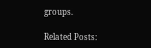groups.

Related Posts: